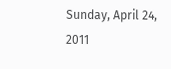Sunday, April 24, 2011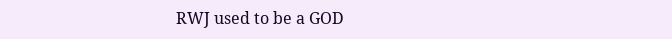RWJ used to be a GOD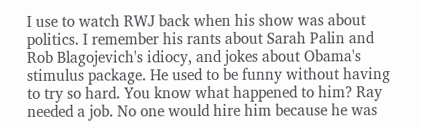I use to watch RWJ back when his show was about politics. I remember his rants about Sarah Palin and Rob Blagojevich's idiocy, and jokes about Obama's stimulus package. He used to be funny without having to try so hard. You know what happened to him? Ray needed a job. No one would hire him because he was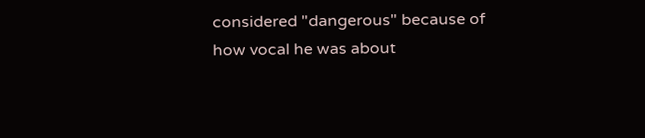considered "dangerous" because of how vocal he was about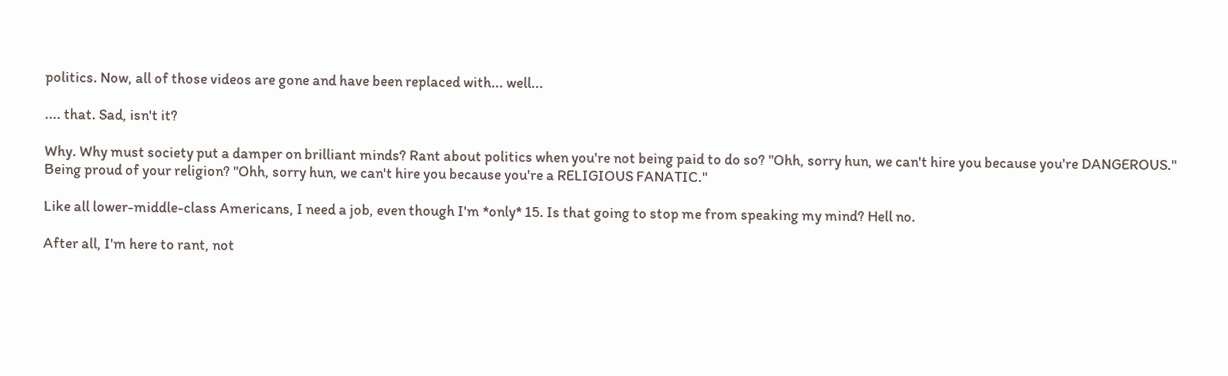politics. Now, all of those videos are gone and have been replaced with... well...

.... that. Sad, isn't it?

Why. Why must society put a damper on brilliant minds? Rant about politics when you're not being paid to do so? "Ohh, sorry hun, we can't hire you because you're DANGEROUS." Being proud of your religion? "Ohh, sorry hun, we can't hire you because you're a RELIGIOUS FANATIC."

Like all lower-middle-class Americans, I need a job, even though I'm *only* 15. Is that going to stop me from speaking my mind? Hell no.

After all, I'm here to rant, not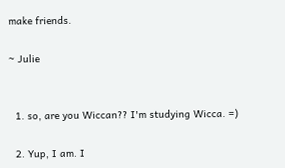make friends.

~ Julie


  1. so, are you Wiccan?? I'm studying Wicca. =)

  2. Yup, I am. I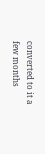converted to it a few months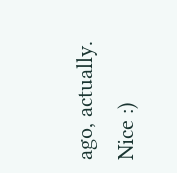ago, actually. Nice :)